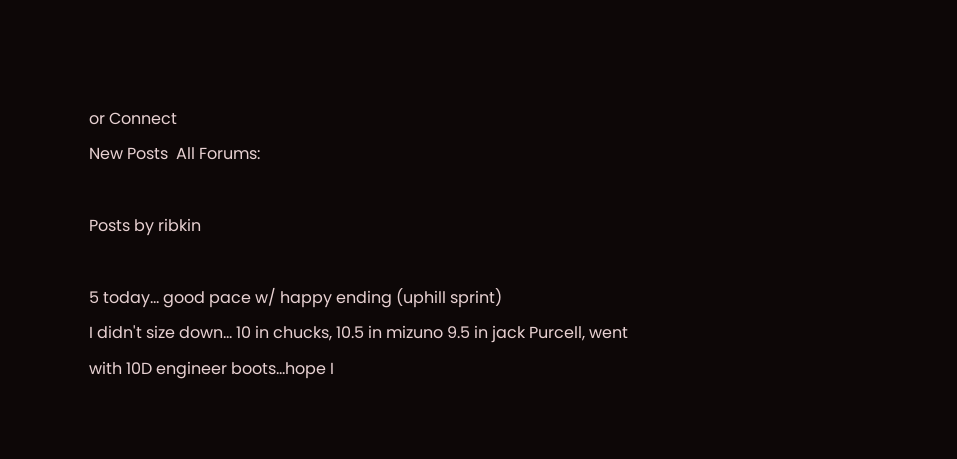or Connect
New Posts  All Forums:

Posts by ribkin

5 today... good pace w/ happy ending (uphill sprint)
I didn't size down... 10 in chucks, 10.5 in mizuno 9.5 in jack Purcell, went with 10D engineer boots...hope I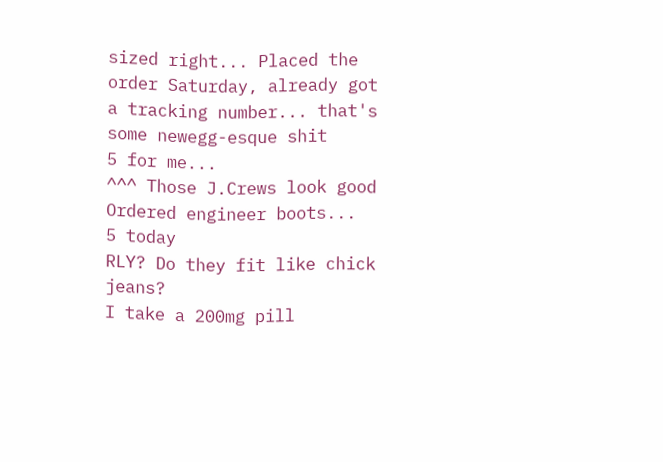sized right... Placed the order Saturday, already got a tracking number... that's some newegg-esque shit
5 for me...
^^^ Those J.Crews look good Ordered engineer boots...
5 today
RLY? Do they fit like chick jeans?
I take a 200mg pill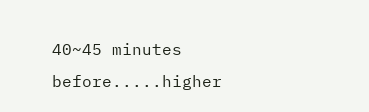40~45 minutes before.....higher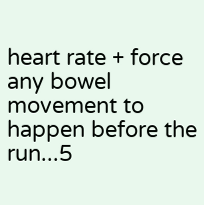heart rate + force any bowel movement to happen before the run...5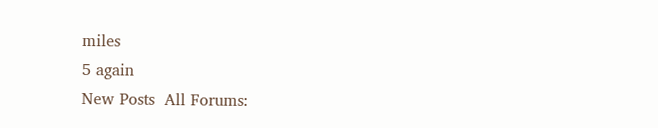miles
5 again
New Posts  All Forums: